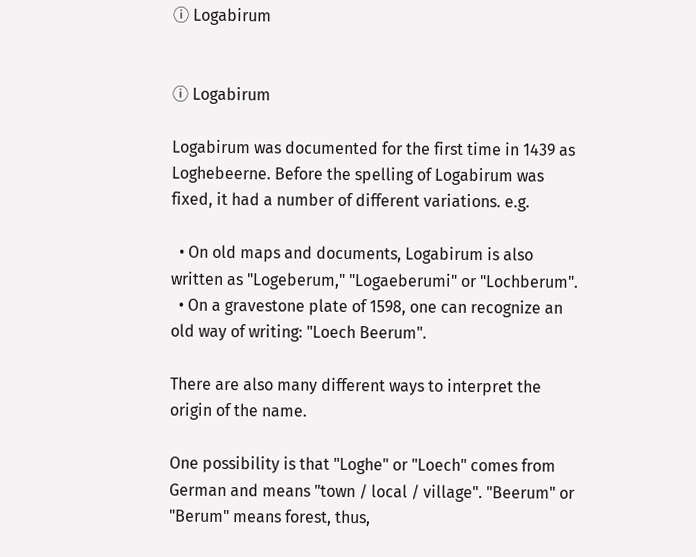ⓘ Logabirum


ⓘ Logabirum

Logabirum was documented for the first time in 1439 as Loghebeerne. Before the spelling of Logabirum was fixed, it had a number of different variations. e.g.

  • On old maps and documents, Logabirum is also written as "Logeberum," "Logaeberumi" or "Lochberum".
  • On a gravestone plate of 1598, one can recognize an old way of writing: "Loech Beerum".

There are also many different ways to interpret the origin of the name.

One possibility is that "Loghe" or "Loech" comes from German and means "town / local / village". "Beerum" or "Berum" means forest, thus,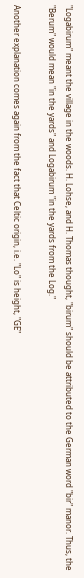"Logabirum" meant the village in the woods. H. Lohse, and H. Thomas thought, "birum" should be attributed to the German word "bir" manor. Thus, the "Berum" would mean "in the yards" and Logabirum "in the yards from the Log."

Another explanation comes again from the fact that Celtic origin, i.e. "Lo" is height, "GE"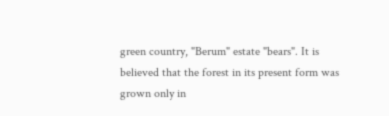green country, "Berum" estate "bears". It is believed that the forest in its present form was grown only in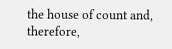the house of count and, therefore,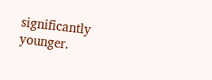significantly younger.